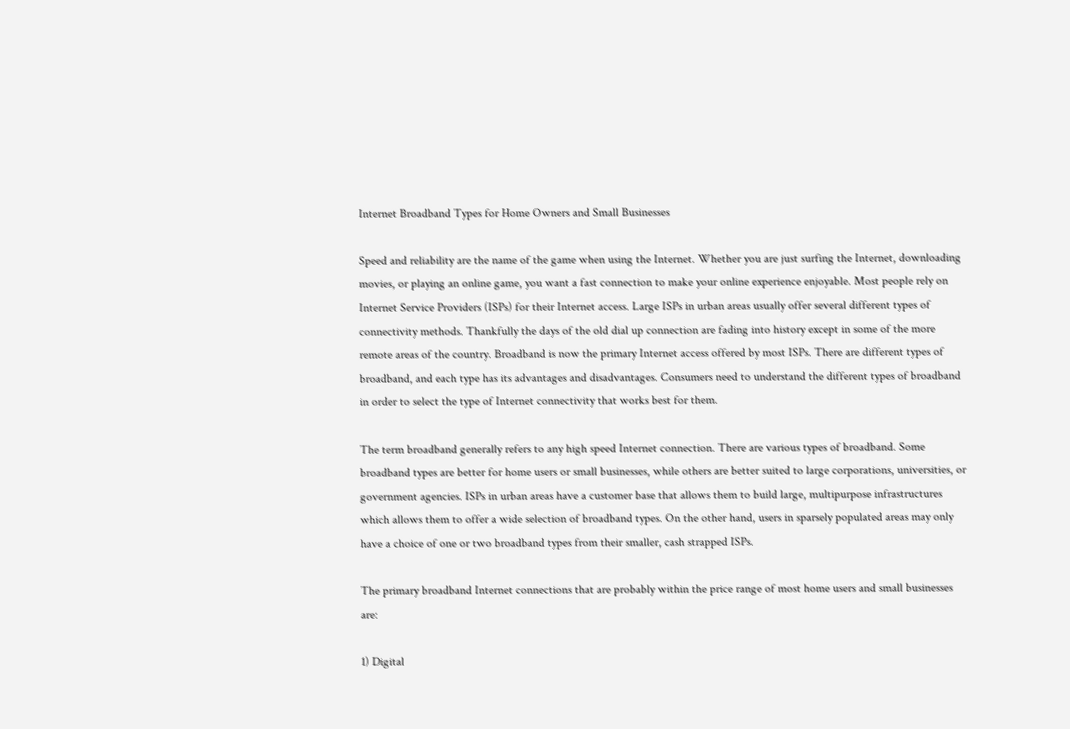Internet Broadband Types for Home Owners and Small Businesses

Speed and reliability are the name of the game when using the Internet. Whether you are just surfing the Internet, downloading movies, or playing an online game, you want a fast connection to make your online experience enjoyable. Most people rely on Internet Service Providers (ISPs) for their Internet access. Large ISPs in urban areas usually offer several different types of connectivity methods. Thankfully the days of the old dial up connection are fading into history except in some of the more remote areas of the country. Broadband is now the primary Internet access offered by most ISPs. There are different types of broadband, and each type has its advantages and disadvantages. Consumers need to understand the different types of broadband in order to select the type of Internet connectivity that works best for them.

The term broadband generally refers to any high speed Internet connection. There are various types of broadband. Some broadband types are better for home users or small businesses, while others are better suited to large corporations, universities, or government agencies. ISPs in urban areas have a customer base that allows them to build large, multipurpose infrastructures which allows them to offer a wide selection of broadband types. On the other hand, users in sparsely populated areas may only have a choice of one or two broadband types from their smaller, cash strapped ISPs.

The primary broadband Internet connections that are probably within the price range of most home users and small businesses are:

1) Digital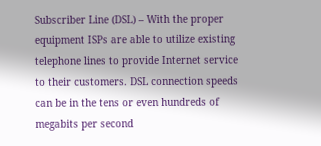Subscriber Line (DSL) – With the proper equipment ISPs are able to utilize existing telephone lines to provide Internet service to their customers. DSL connection speeds can be in the tens or even hundreds of megabits per second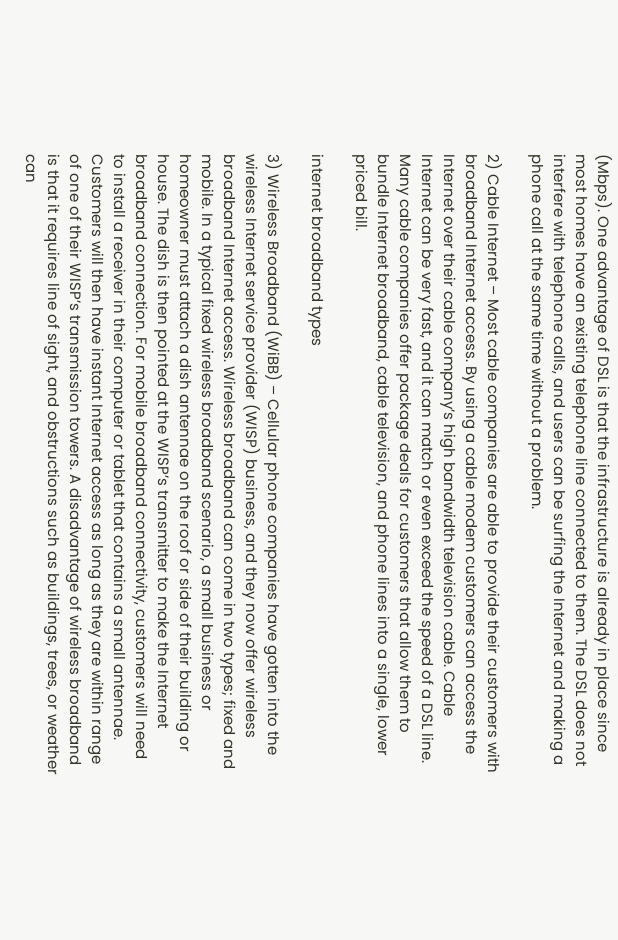(Mbps). One advantage of DSL is that the infrastructure is already in place since most homes have an existing telephone line connected to them. The DSL does not interfere with telephone calls, and users can be surfing the Internet and making a phone call at the same time without a problem.

2) Cable Internet – Most cable companies are able to provide their customers with broadband Internet access. By using a cable modem customers can access the Internet over their cable company’s high bandwidth television cable. Cable Internet can be very fast, and it can match or even exceed the speed of a DSL line. Many cable companies offer package deals for customers that allow them to bundle Internet broadband, cable television, and phone lines into a single, lower priced bill.

internet broadband types

3) Wireless Broadband (WiBB) – Cellular phone companies have gotten into the wireless Internet service provider (WISP) business, and they now offer wireless broadband Internet access. Wireless broadband can come in two types; fixed and mobile. In a typical fixed wireless broadband scenario, a small business or homeowner must attach a dish antennae on the roof or side of their building or house. The dish is then pointed at the WISP’s transmitter to make the Internet broadband connection. For mobile broadband connectivity, customers will need to install a receiver in their computer or tablet that contains a small antennae. Customers will then have instant Internet access as long as they are within range of one of their WISP’s transmission towers. A disadvantage of wireless broadband is that it requires line of sight, and obstructions such as buildings, trees, or weather can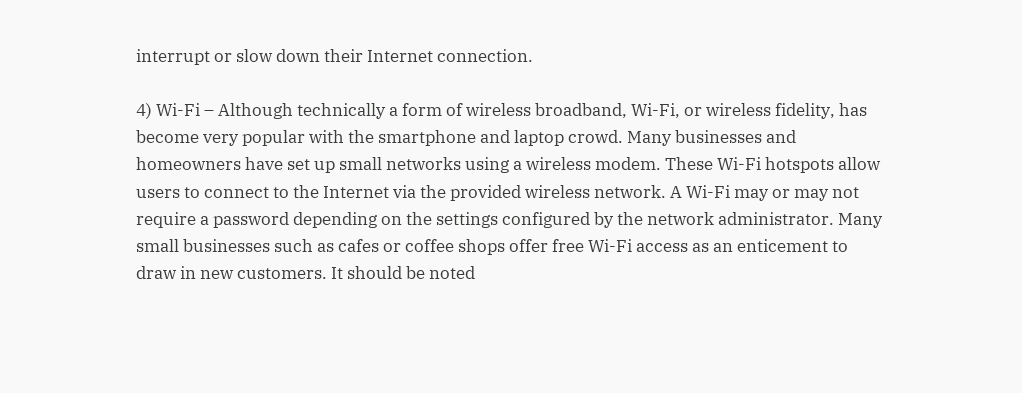interrupt or slow down their Internet connection.

4) Wi-Fi – Although technically a form of wireless broadband, Wi-Fi, or wireless fidelity, has become very popular with the smartphone and laptop crowd. Many businesses and homeowners have set up small networks using a wireless modem. These Wi-Fi hotspots allow users to connect to the Internet via the provided wireless network. A Wi-Fi may or may not require a password depending on the settings configured by the network administrator. Many small businesses such as cafes or coffee shops offer free Wi-Fi access as an enticement to draw in new customers. It should be noted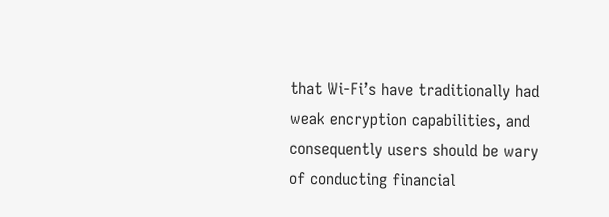that Wi-Fi’s have traditionally had weak encryption capabilities, and consequently users should be wary of conducting financial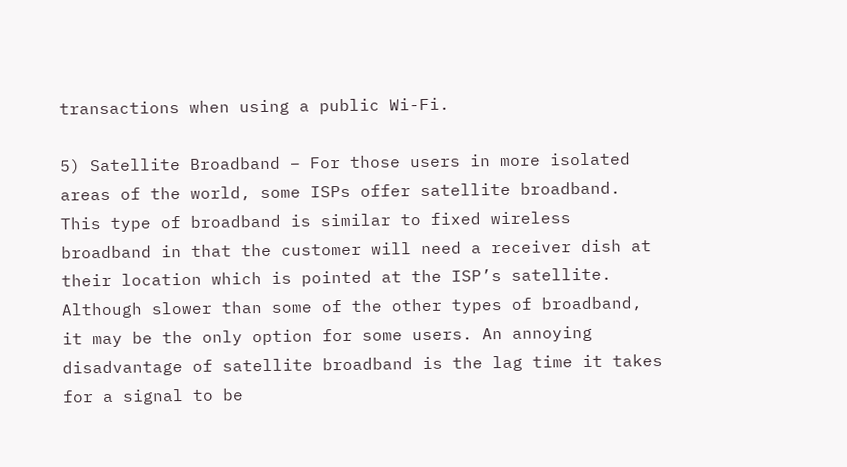transactions when using a public Wi-Fi.

5) Satellite Broadband – For those users in more isolated areas of the world, some ISPs offer satellite broadband. This type of broadband is similar to fixed wireless broadband in that the customer will need a receiver dish at their location which is pointed at the ISP’s satellite. Although slower than some of the other types of broadband, it may be the only option for some users. An annoying disadvantage of satellite broadband is the lag time it takes for a signal to be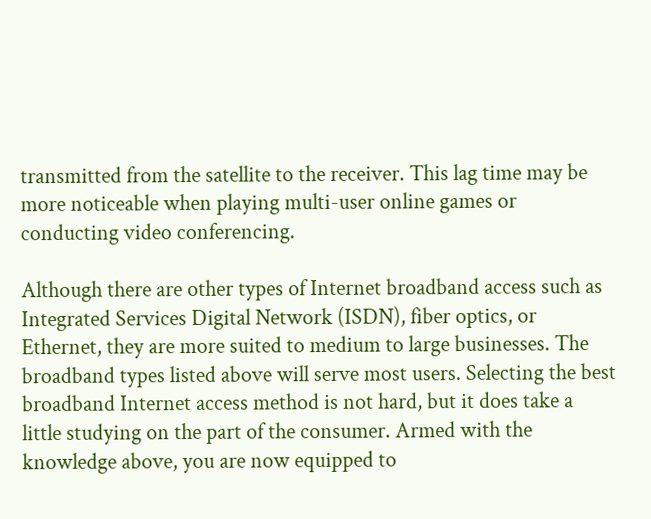transmitted from the satellite to the receiver. This lag time may be more noticeable when playing multi-user online games or conducting video conferencing.

Although there are other types of Internet broadband access such as Integrated Services Digital Network (ISDN), fiber optics, or Ethernet, they are more suited to medium to large businesses. The broadband types listed above will serve most users. Selecting the best broadband Internet access method is not hard, but it does take a little studying on the part of the consumer. Armed with the knowledge above, you are now equipped to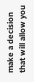make a decision that will allow you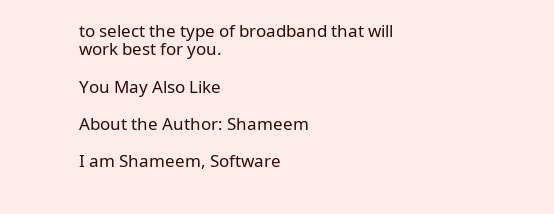to select the type of broadband that will work best for you.

You May Also Like

About the Author: Shameem

I am Shameem, Software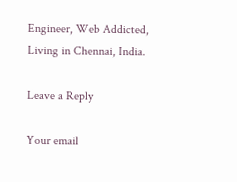Engineer, Web Addicted, Living in Chennai, India.

Leave a Reply

Your email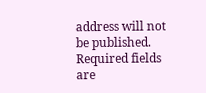address will not be published. Required fields are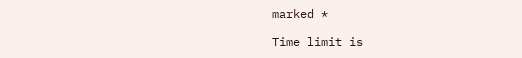marked *

Time limit is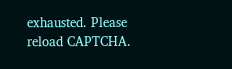exhausted. Please reload CAPTCHA.